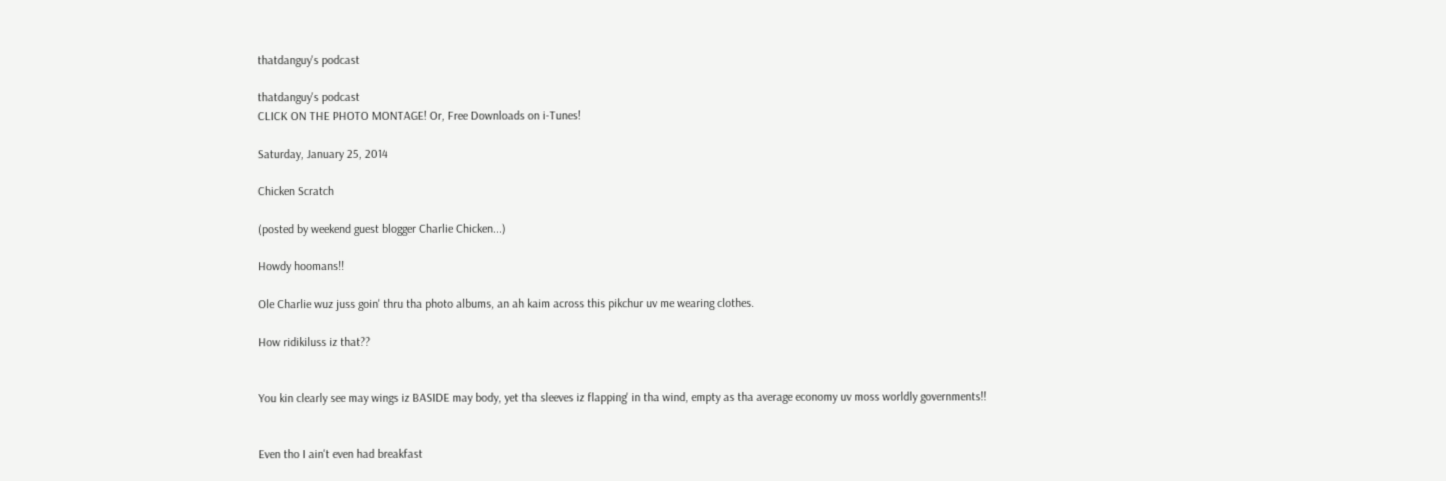thatdanguy's podcast

thatdanguy's podcast
CLICK ON THE PHOTO MONTAGE! Or, Free Downloads on i-Tunes!

Saturday, January 25, 2014

Chicken Scratch

(posted by weekend guest blogger Charlie Chicken...)

Howdy hoomans!!

Ole Charlie wuz juss goin' thru tha photo albums, an ah kaim across this pikchur uv me wearing clothes.

How ridikiluss iz that??


You kin clearly see may wings iz BASIDE may body, yet tha sleeves iz flapping' in tha wind, empty as tha average economy uv moss worldly governments!!


Even tho I ain't even had breakfast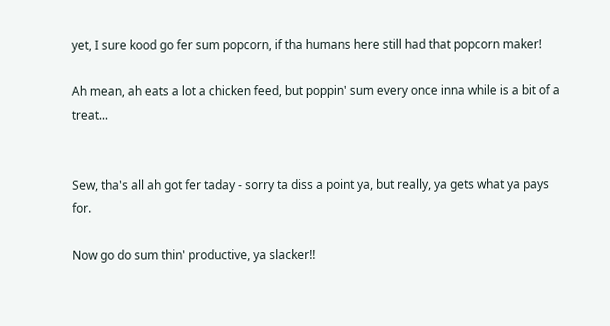yet, I sure kood go fer sum popcorn, if tha humans here still had that popcorn maker!

Ah mean, ah eats a lot a chicken feed, but poppin' sum every once inna while is a bit of a treat...


Sew, tha's all ah got fer taday - sorry ta diss a point ya, but really, ya gets what ya pays for.

Now go do sum thin' productive, ya slacker!!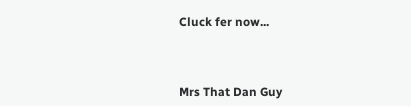Cluck fer now...



Mrs That Dan Guy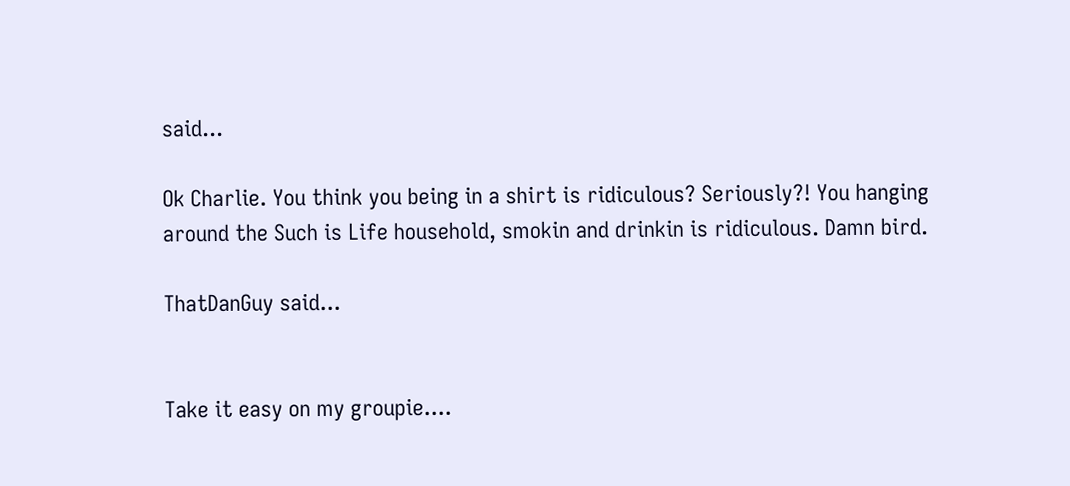said...

Ok Charlie. You think you being in a shirt is ridiculous? Seriously?! You hanging around the Such is Life household, smokin and drinkin is ridiculous. Damn bird.

ThatDanGuy said...


Take it easy on my groupie....